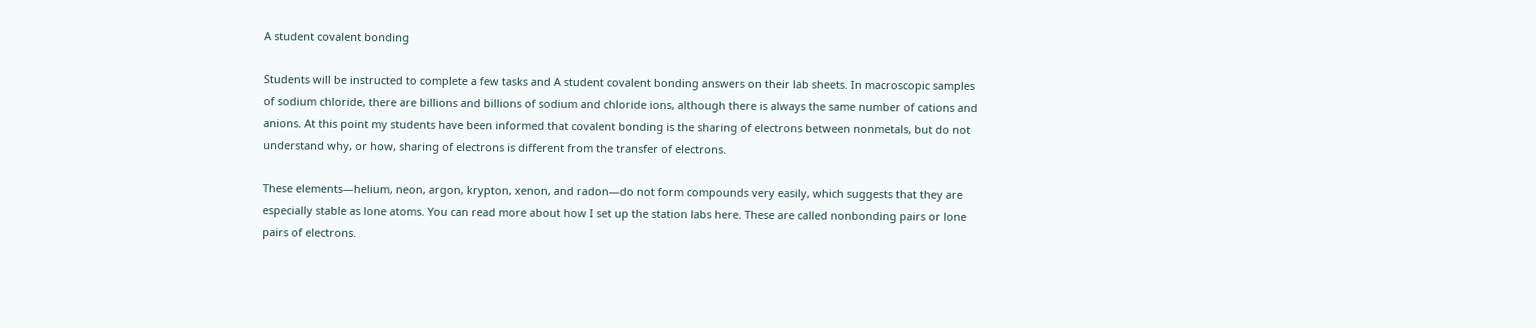A student covalent bonding

Students will be instructed to complete a few tasks and A student covalent bonding answers on their lab sheets. In macroscopic samples of sodium chloride, there are billions and billions of sodium and chloride ions, although there is always the same number of cations and anions. At this point my students have been informed that covalent bonding is the sharing of electrons between nonmetals, but do not understand why, or how, sharing of electrons is different from the transfer of electrons.

These elements—helium, neon, argon, krypton, xenon, and radon—do not form compounds very easily, which suggests that they are especially stable as lone atoms. You can read more about how I set up the station labs here. These are called nonbonding pairs or lone pairs of electrons.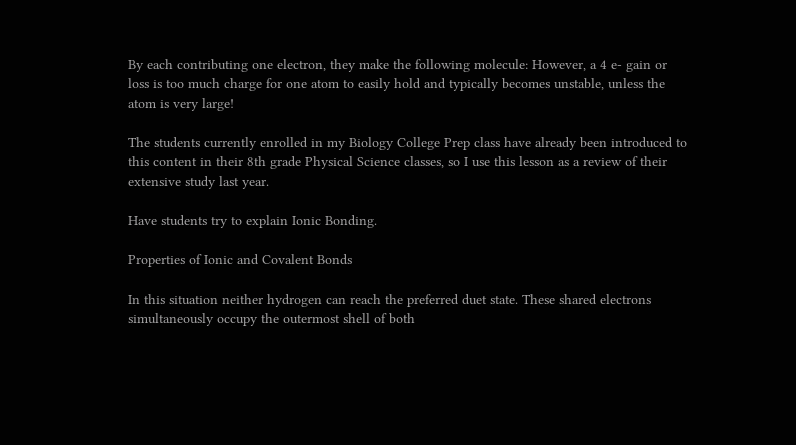By each contributing one electron, they make the following molecule: However, a 4 e- gain or loss is too much charge for one atom to easily hold and typically becomes unstable, unless the atom is very large!

The students currently enrolled in my Biology College Prep class have already been introduced to this content in their 8th grade Physical Science classes, so I use this lesson as a review of their extensive study last year.

Have students try to explain Ionic Bonding.

Properties of Ionic and Covalent Bonds

In this situation neither hydrogen can reach the preferred duet state. These shared electrons simultaneously occupy the outermost shell of both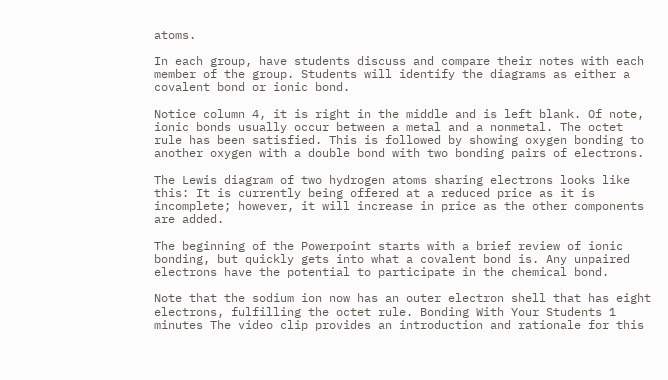atoms.

In each group, have students discuss and compare their notes with each member of the group. Students will identify the diagrams as either a covalent bond or ionic bond.

Notice column 4, it is right in the middle and is left blank. Of note, ionic bonds usually occur between a metal and a nonmetal. The octet rule has been satisfied. This is followed by showing oxygen bonding to another oxygen with a double bond with two bonding pairs of electrons.

The Lewis diagram of two hydrogen atoms sharing electrons looks like this: It is currently being offered at a reduced price as it is incomplete; however, it will increase in price as the other components are added.

The beginning of the Powerpoint starts with a brief review of ionic bonding, but quickly gets into what a covalent bond is. Any unpaired electrons have the potential to participate in the chemical bond.

Note that the sodium ion now has an outer electron shell that has eight electrons, fulfilling the octet rule. Bonding With Your Students 1 minutes The video clip provides an introduction and rationale for this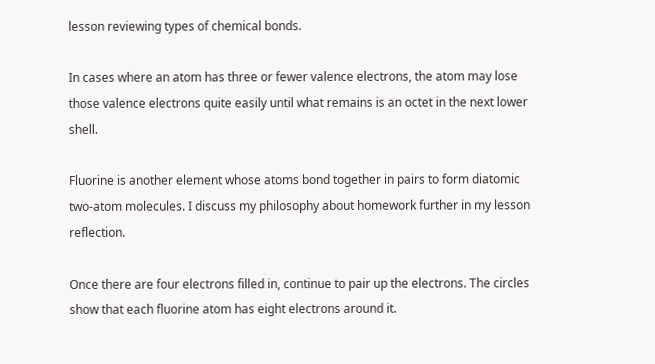lesson reviewing types of chemical bonds.

In cases where an atom has three or fewer valence electrons, the atom may lose those valence electrons quite easily until what remains is an octet in the next lower shell.

Fluorine is another element whose atoms bond together in pairs to form diatomic two-atom molecules. I discuss my philosophy about homework further in my lesson reflection.

Once there are four electrons filled in, continue to pair up the electrons. The circles show that each fluorine atom has eight electrons around it.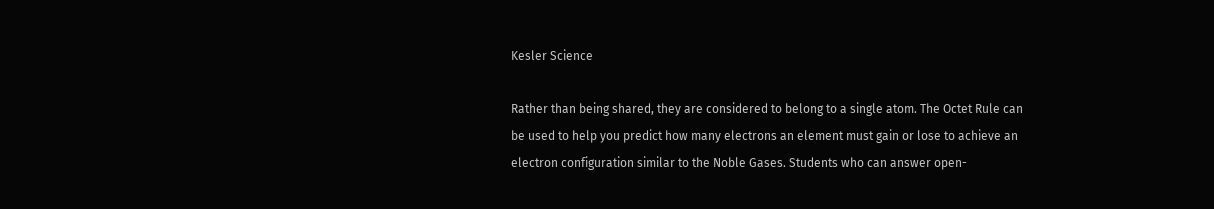Kesler Science

Rather than being shared, they are considered to belong to a single atom. The Octet Rule can be used to help you predict how many electrons an element must gain or lose to achieve an electron configuration similar to the Noble Gases. Students who can answer open-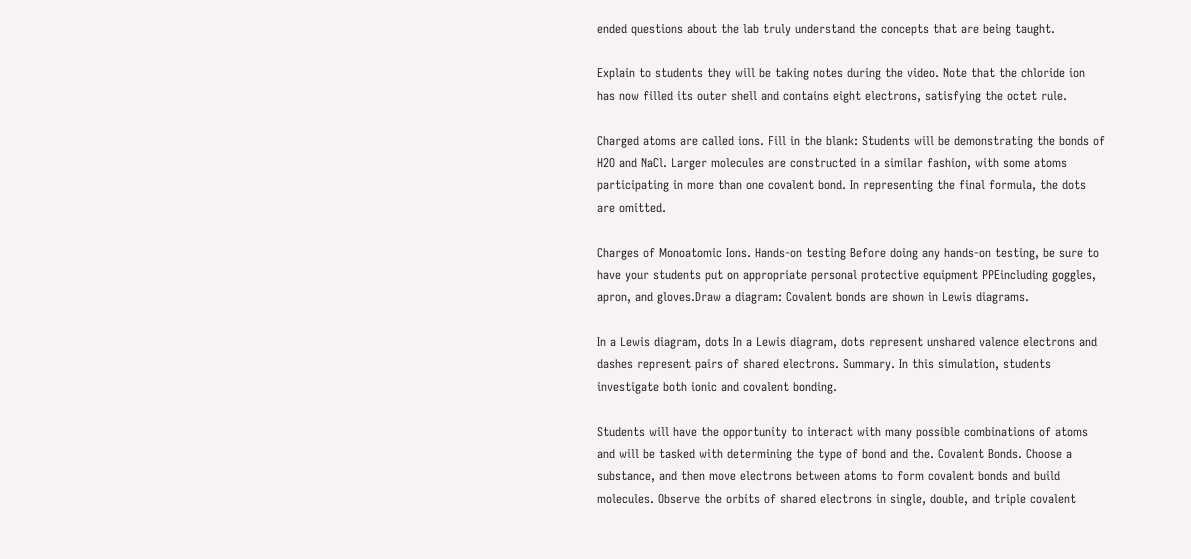ended questions about the lab truly understand the concepts that are being taught.

Explain to students they will be taking notes during the video. Note that the chloride ion has now filled its outer shell and contains eight electrons, satisfying the octet rule.

Charged atoms are called ions. Fill in the blank: Students will be demonstrating the bonds of H2O and NaCl. Larger molecules are constructed in a similar fashion, with some atoms participating in more than one covalent bond. In representing the final formula, the dots are omitted.

Charges of Monoatomic Ions. Hands-on testing Before doing any hands-on testing, be sure to have your students put on appropriate personal protective equipment PPEincluding goggles, apron, and gloves.Draw a diagram: Covalent bonds are shown in Lewis diagrams.

In a Lewis diagram, dots In a Lewis diagram, dots represent unshared valence electrons and dashes represent pairs of shared electrons. Summary. In this simulation, students investigate both ionic and covalent bonding.

Students will have the opportunity to interact with many possible combinations of atoms and will be tasked with determining the type of bond and the. Covalent Bonds. Choose a substance, and then move electrons between atoms to form covalent bonds and build molecules. Observe the orbits of shared electrons in single, double, and triple covalent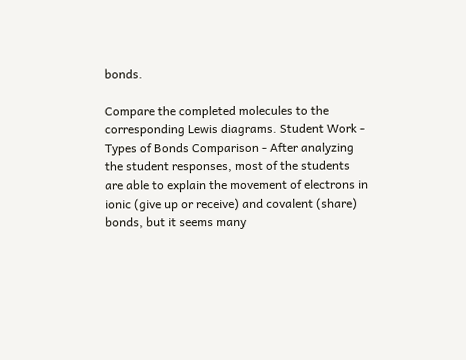bonds.

Compare the completed molecules to the corresponding Lewis diagrams. Student Work - Types of Bonds Comparison - After analyzing the student responses, most of the students are able to explain the movement of electrons in ionic (give up or receive) and covalent (share) bonds, but it seems many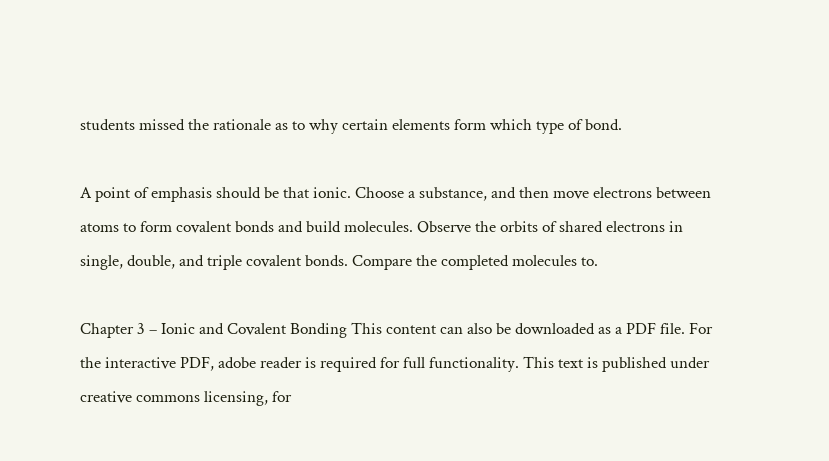students missed the rationale as to why certain elements form which type of bond.

A point of emphasis should be that ionic. Choose a substance, and then move electrons between atoms to form covalent bonds and build molecules. Observe the orbits of shared electrons in single, double, and triple covalent bonds. Compare the completed molecules to.

Chapter 3 – Ionic and Covalent Bonding This content can also be downloaded as a PDF file. For the interactive PDF, adobe reader is required for full functionality. This text is published under creative commons licensing, for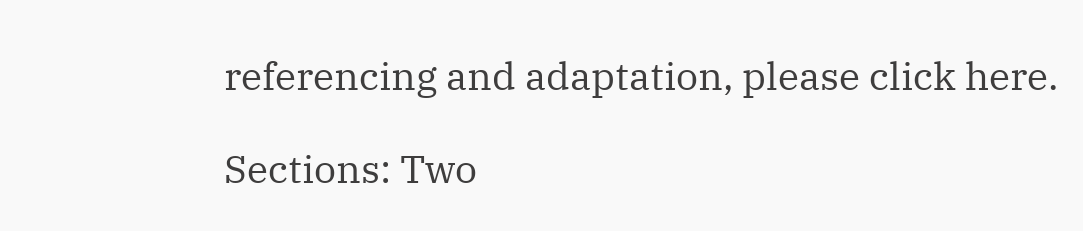referencing and adaptation, please click here.

Sections: Two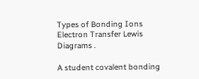Types of Bonding Ions Electron Transfer Lewis Diagrams .

A student covalent bonding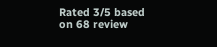Rated 3/5 based on 68 review